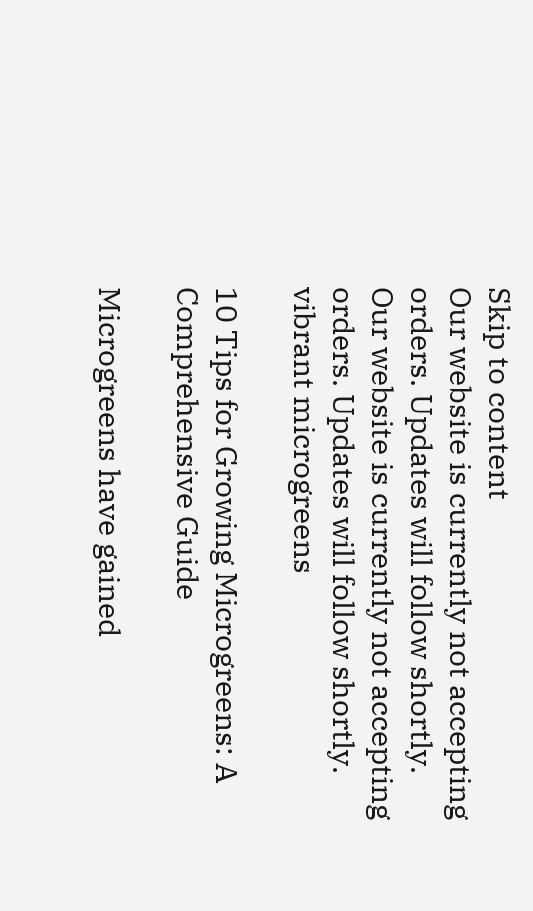Skip to content
Our website is currently not accepting orders. Updates will follow shortly.
Our website is currently not accepting orders. Updates will follow shortly.
vibrant microgreens

10 Tips for Growing Microgreens: A Comprehensive Guide

Microgreens have gained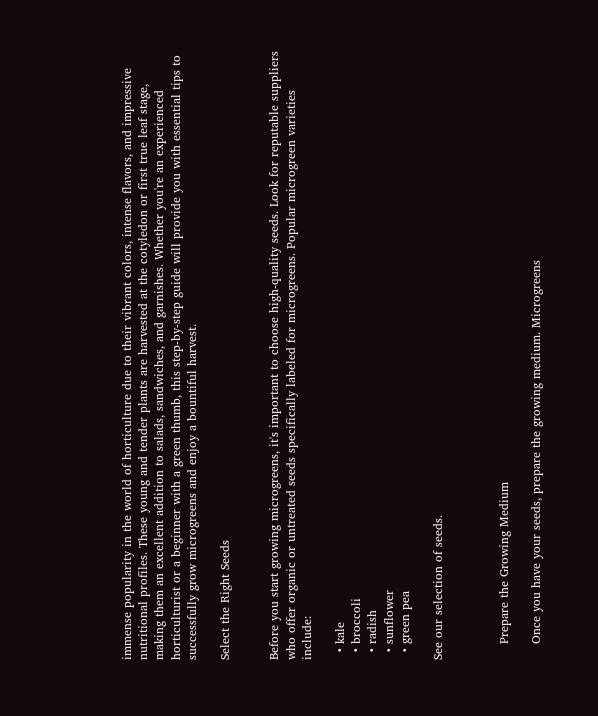immense popularity in the world of horticulture due to their vibrant colors, intense flavors, and impressive nutritional profiles. These young and tender plants are harvested at the cotyledon or first true leaf stage, making them an excellent addition to salads, sandwiches, and garnishes. Whether you're an experienced horticulturist or a beginner with a green thumb, this step-by-step guide will provide you with essential tips to successfully grow microgreens and enjoy a bountiful harvest.

Select the Right Seeds


Before you start growing microgreens, it's important to choose high-quality seeds. Look for reputable suppliers who offer organic or untreated seeds specifically labeled for microgreens. Popular microgreen varieties include:

  • kale
  • broccoli
  • radish
  • sunflower
  • green pea

See our selection of seeds.



    Prepare the Growing Medium

    Once you have your seeds, prepare the growing medium. Microgreens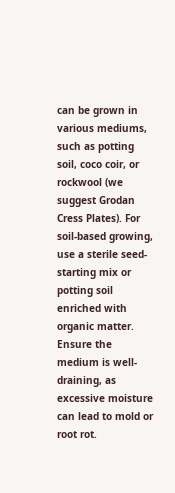can be grown in various mediums, such as potting soil, coco coir, or rockwool (we suggest Grodan Cress Plates). For soil-based growing, use a sterile seed-starting mix or potting soil enriched with organic matter. Ensure the medium is well-draining, as excessive moisture can lead to mold or root rot.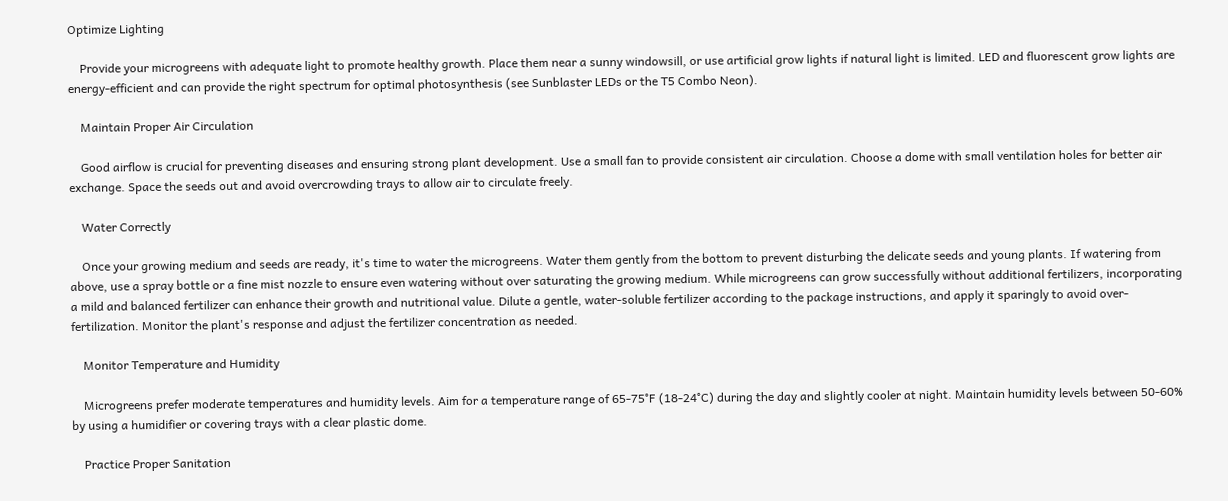Optimize Lighting

    Provide your microgreens with adequate light to promote healthy growth. Place them near a sunny windowsill, or use artificial grow lights if natural light is limited. LED and fluorescent grow lights are energy-efficient and can provide the right spectrum for optimal photosynthesis (see Sunblaster LEDs or the T5 Combo Neon).

    Maintain Proper Air Circulation

    Good airflow is crucial for preventing diseases and ensuring strong plant development. Use a small fan to provide consistent air circulation. Choose a dome with small ventilation holes for better air exchange. Space the seeds out and avoid overcrowding trays to allow air to circulate freely.

    Water Correctly

    Once your growing medium and seeds are ready, it's time to water the microgreens. Water them gently from the bottom to prevent disturbing the delicate seeds and young plants. If watering from above, use a spray bottle or a fine mist nozzle to ensure even watering without over saturating the growing medium. While microgreens can grow successfully without additional fertilizers, incorporating a mild and balanced fertilizer can enhance their growth and nutritional value. Dilute a gentle, water-soluble fertilizer according to the package instructions, and apply it sparingly to avoid over-fertilization. Monitor the plant's response and adjust the fertilizer concentration as needed.

    Monitor Temperature and Humidity

    Microgreens prefer moderate temperatures and humidity levels. Aim for a temperature range of 65-75°F (18-24°C) during the day and slightly cooler at night. Maintain humidity levels between 50-60% by using a humidifier or covering trays with a clear plastic dome.

    Practice Proper Sanitation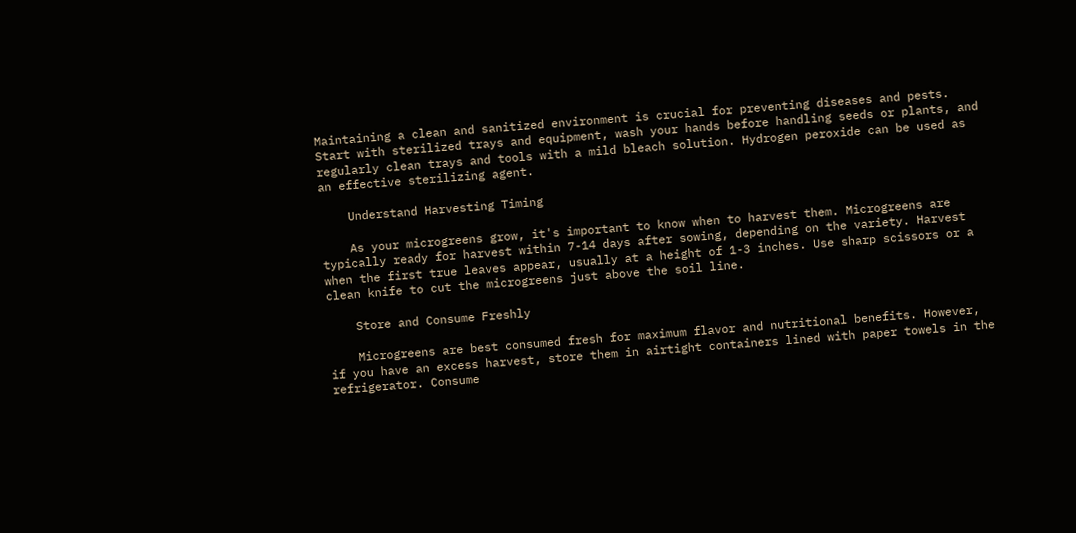Maintaining a clean and sanitized environment is crucial for preventing diseases and pests. Start with sterilized trays and equipment, wash your hands before handling seeds or plants, and regularly clean trays and tools with a mild bleach solution. Hydrogen peroxide can be used as an effective sterilizing agent.

    Understand Harvesting Timing

    As your microgreens grow, it's important to know when to harvest them. Microgreens are typically ready for harvest within 7-14 days after sowing, depending on the variety. Harvest when the first true leaves appear, usually at a height of 1-3 inches. Use sharp scissors or a clean knife to cut the microgreens just above the soil line.

    Store and Consume Freshly

    Microgreens are best consumed fresh for maximum flavor and nutritional benefits. However, if you have an excess harvest, store them in airtight containers lined with paper towels in the refrigerator. Consume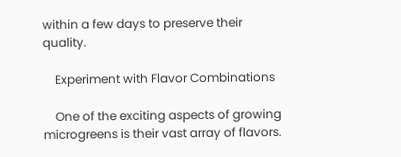within a few days to preserve their quality.

    Experiment with Flavor Combinations

    One of the exciting aspects of growing microgreens is their vast array of flavors.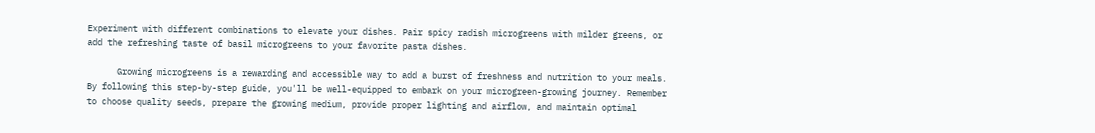Experiment with different combinations to elevate your dishes. Pair spicy radish microgreens with milder greens, or add the refreshing taste of basil microgreens to your favorite pasta dishes.

      Growing microgreens is a rewarding and accessible way to add a burst of freshness and nutrition to your meals. By following this step-by-step guide, you'll be well-equipped to embark on your microgreen-growing journey. Remember to choose quality seeds, prepare the growing medium, provide proper lighting and airflow, and maintain optimal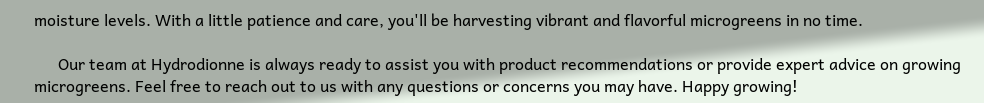moisture levels. With a little patience and care, you'll be harvesting vibrant and flavorful microgreens in no time.

      Our team at Hydrodionne is always ready to assist you with product recommendations or provide expert advice on growing microgreens. Feel free to reach out to us with any questions or concerns you may have. Happy growing!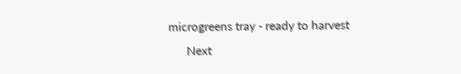microgreens tray - ready to harvest
      Next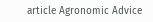article Agronomic Advice